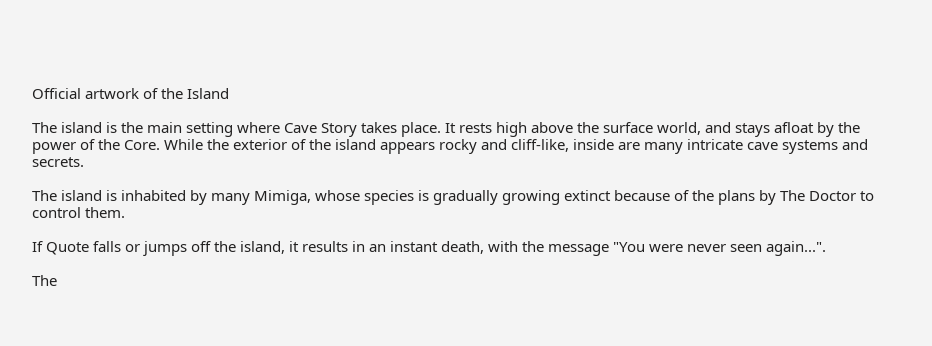Official artwork of the Island

The island is the main setting where Cave Story takes place. It rests high above the surface world, and stays afloat by the power of the Core. While the exterior of the island appears rocky and cliff-like, inside are many intricate cave systems and secrets.

The island is inhabited by many Mimiga, whose species is gradually growing extinct because of the plans by The Doctor to control them.

If Quote falls or jumps off the island, it results in an instant death, with the message "You were never seen again...".

The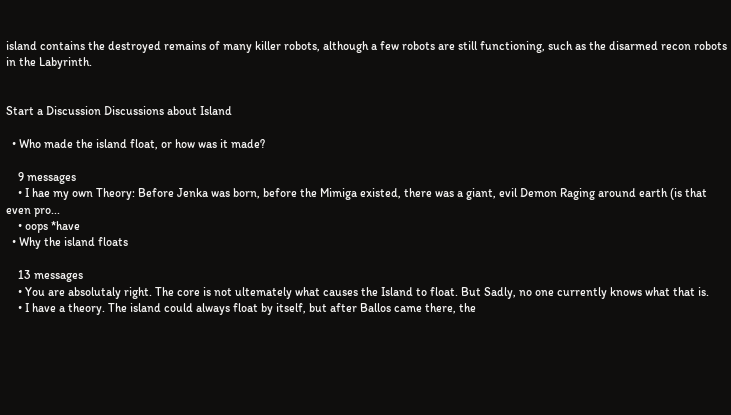island contains the destroyed remains of many killer robots, although a few robots are still functioning, such as the disarmed recon robots in the Labyrinth.


Start a Discussion Discussions about Island

  • Who made the island float, or how was it made?

    9 messages
    • I hae my own Theory: Before Jenka was born, before the Mimiga existed, there was a giant, evil Demon Raging around earth (is that even pro...
    • oops *have
  • Why the island floats

    13 messages
    • You are absolutaly right. The core is not ultemately what causes the Island to float. But Sadly, no one currently knows what that is.
    • I have a theory. The island could always float by itself, but after Ballos came there, the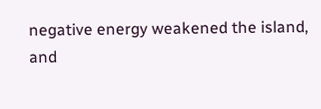negative energy weakened the island, and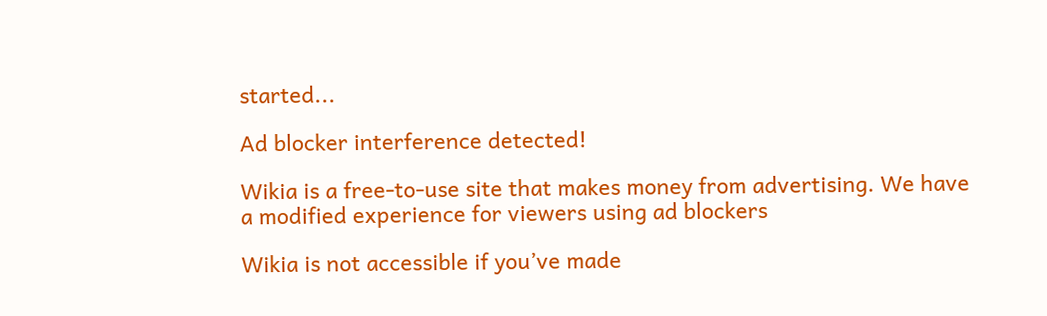started...

Ad blocker interference detected!

Wikia is a free-to-use site that makes money from advertising. We have a modified experience for viewers using ad blockers

Wikia is not accessible if you’ve made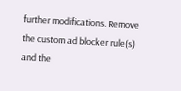further modifications. Remove the custom ad blocker rule(s) and the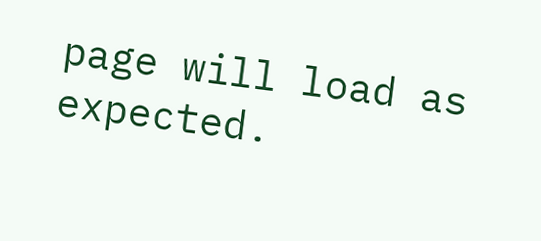page will load as expected.